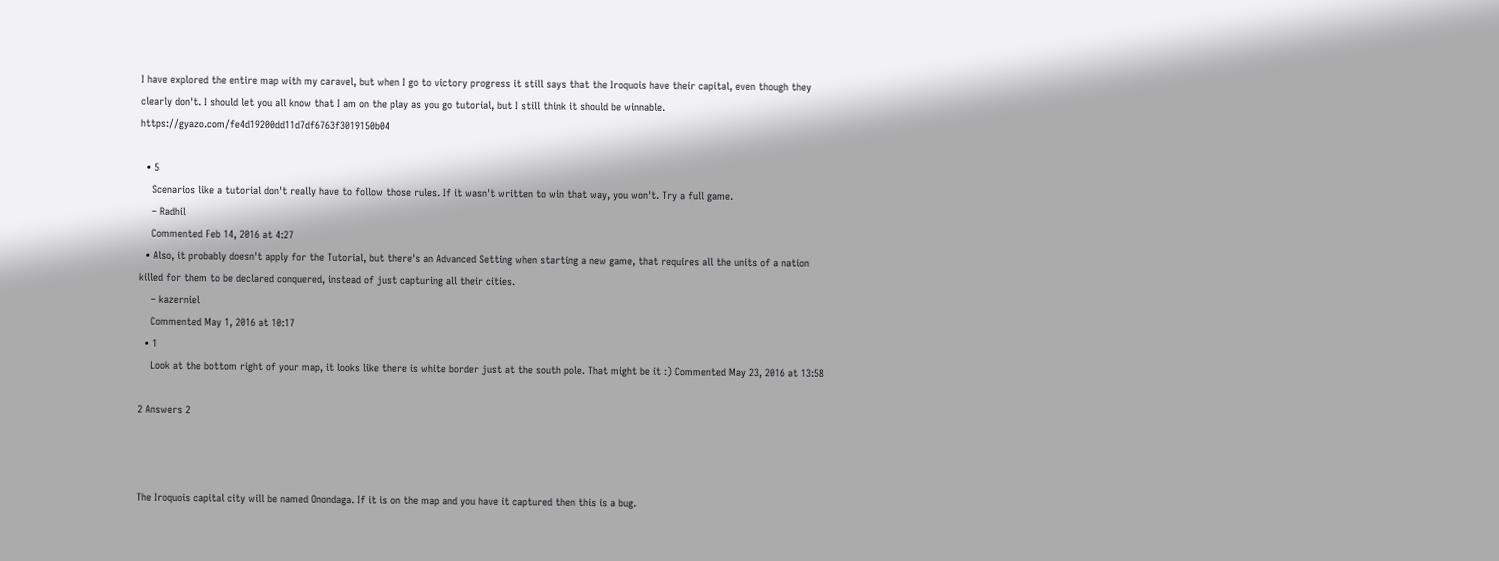I have explored the entire map with my caravel, but when I go to victory progress it still says that the Iroquois have their capital, even though they clearly don't. I should let you all know that I am on the play as you go tutorial, but I still think it should be winnable. https://gyazo.com/fe4d19200dd11d7df6763f3019150b04

  • 5
    Scenarios like a tutorial don't really have to follow those rules. If it wasn't written to win that way, you won't. Try a full game.
    – Radhil
    Commented Feb 14, 2016 at 4:27
  • Also, it probably doesn't apply for the Tutorial, but there's an Advanced Setting when starting a new game, that requires all the units of a nation killed for them to be declared conquered, instead of just capturing all their cities.
    – kazerniel
    Commented May 1, 2016 at 10:17
  • 1
    Look at the bottom right of your map, it looks like there is white border just at the south pole. That might be it :) Commented May 23, 2016 at 13:58

2 Answers 2



The Iroquois capital city will be named Onondaga. If it is on the map and you have it captured then this is a bug.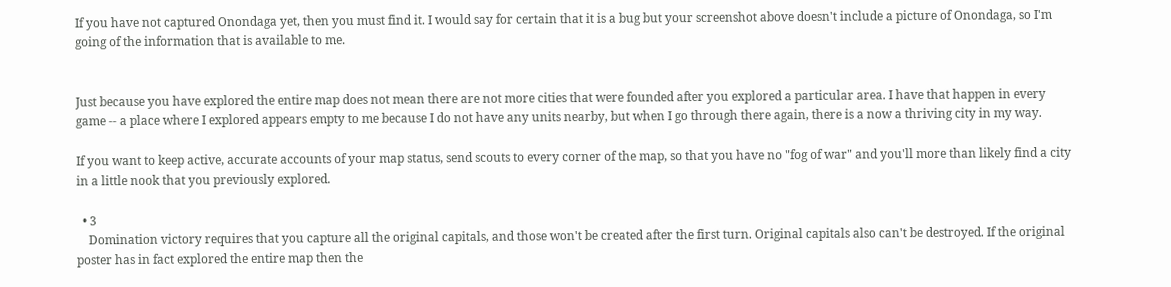If you have not captured Onondaga yet, then you must find it. I would say for certain that it is a bug but your screenshot above doesn't include a picture of Onondaga, so I'm going of the information that is available to me.


Just because you have explored the entire map does not mean there are not more cities that were founded after you explored a particular area. I have that happen in every game -- a place where I explored appears empty to me because I do not have any units nearby, but when I go through there again, there is a now a thriving city in my way.

If you want to keep active, accurate accounts of your map status, send scouts to every corner of the map, so that you have no "fog of war" and you'll more than likely find a city in a little nook that you previously explored.

  • 3
    Domination victory requires that you capture all the original capitals, and those won't be created after the first turn. Original capitals also can't be destroyed. If the original poster has in fact explored the entire map then the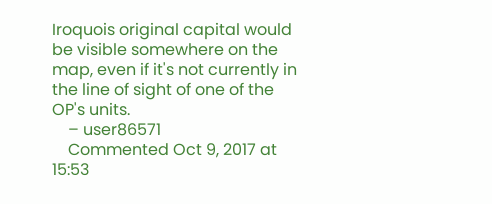Iroquois original capital would be visible somewhere on the map, even if it's not currently in the line of sight of one of the OP's units.
    – user86571
    Commented Oct 9, 2017 at 15:53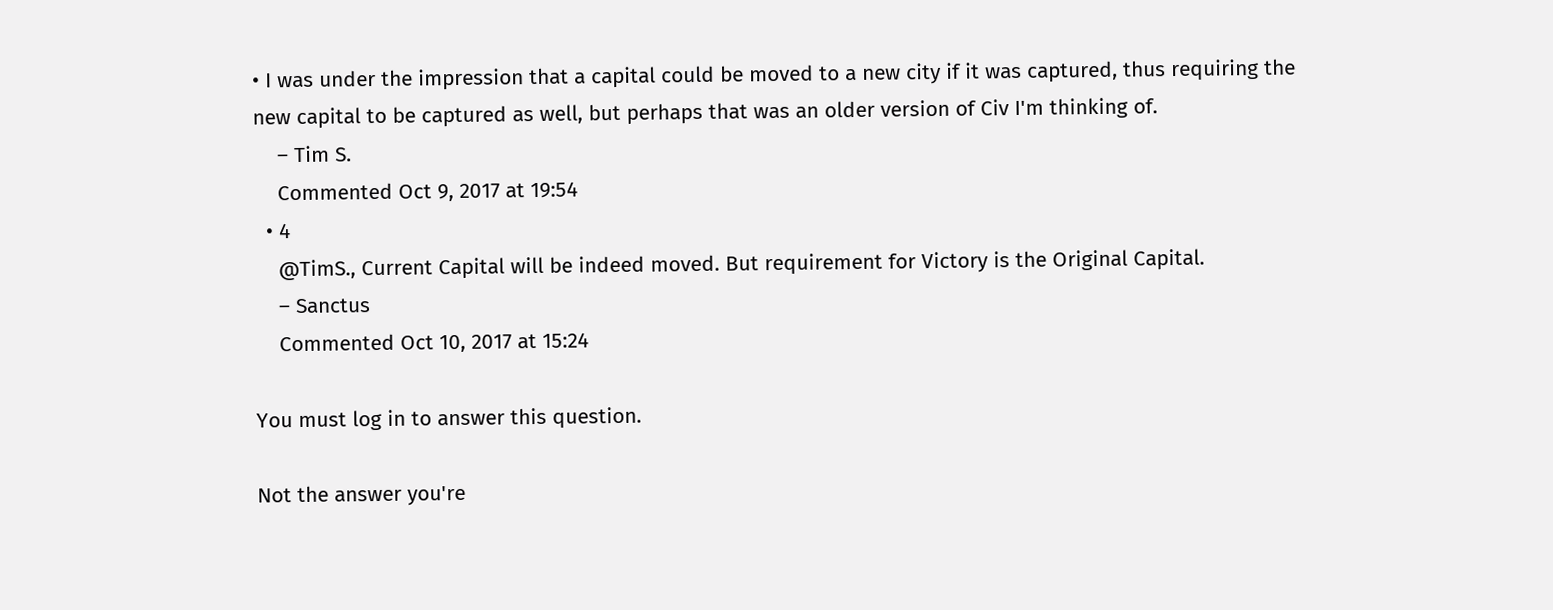• I was under the impression that a capital could be moved to a new city if it was captured, thus requiring the new capital to be captured as well, but perhaps that was an older version of Civ I'm thinking of.
    – Tim S.
    Commented Oct 9, 2017 at 19:54
  • 4
    @TimS., Current Capital will be indeed moved. But requirement for Victory is the Original Capital.
    – Sanctus
    Commented Oct 10, 2017 at 15:24

You must log in to answer this question.

Not the answer you're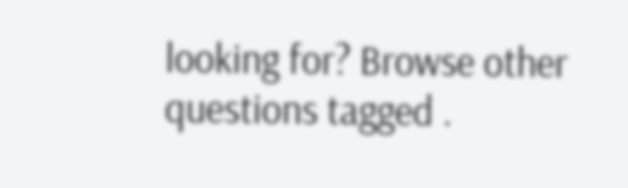looking for? Browse other questions tagged .